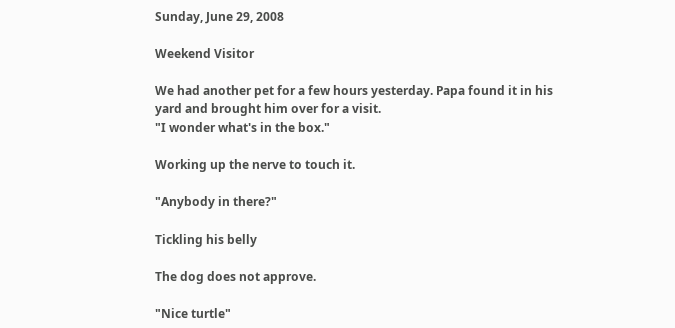Sunday, June 29, 2008

Weekend Visitor

We had another pet for a few hours yesterday. Papa found it in his yard and brought him over for a visit.
"I wonder what's in the box."

Working up the nerve to touch it.

"Anybody in there?"

Tickling his belly

The dog does not approve.

"Nice turtle"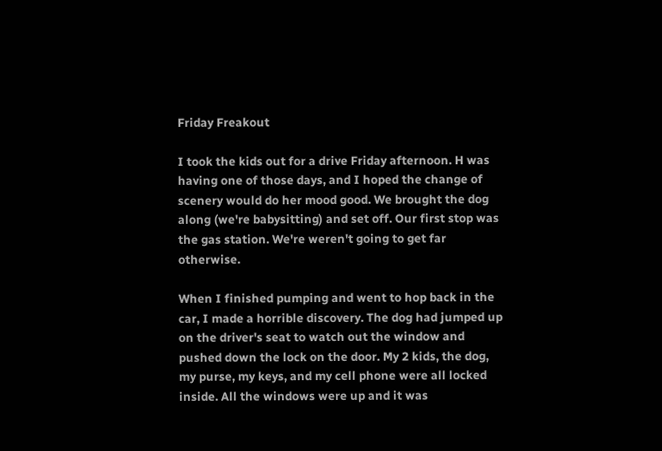Friday Freakout

I took the kids out for a drive Friday afternoon. H was having one of those days, and I hoped the change of scenery would do her mood good. We brought the dog along (we're babysitting) and set off. Our first stop was the gas station. We're weren't going to get far otherwise.

When I finished pumping and went to hop back in the car, I made a horrible discovery. The dog had jumped up on the driver's seat to watch out the window and pushed down the lock on the door. My 2 kids, the dog, my purse, my keys, and my cell phone were all locked inside. All the windows were up and it was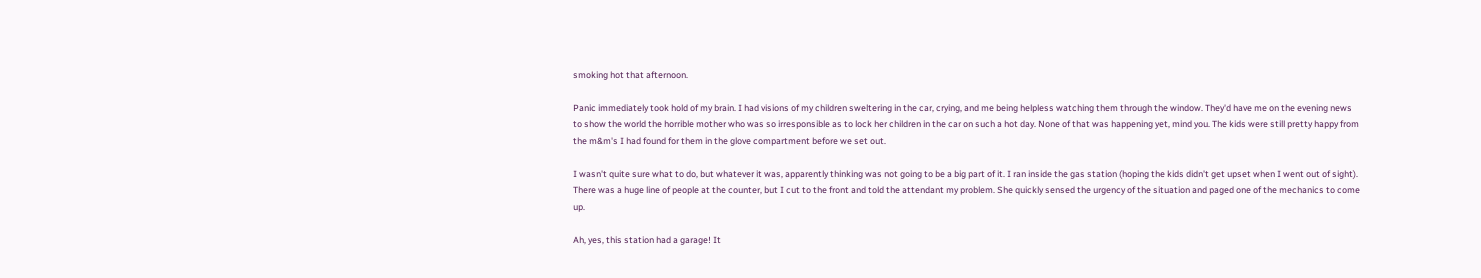smoking hot that afternoon.

Panic immediately took hold of my brain. I had visions of my children sweltering in the car, crying, and me being helpless watching them through the window. They'd have me on the evening news to show the world the horrible mother who was so irresponsible as to lock her children in the car on such a hot day. None of that was happening yet, mind you. The kids were still pretty happy from the m&m's I had found for them in the glove compartment before we set out.

I wasn't quite sure what to do, but whatever it was, apparently thinking was not going to be a big part of it. I ran inside the gas station (hoping the kids didn't get upset when I went out of sight). There was a huge line of people at the counter, but I cut to the front and told the attendant my problem. She quickly sensed the urgency of the situation and paged one of the mechanics to come up.

Ah, yes, this station had a garage! It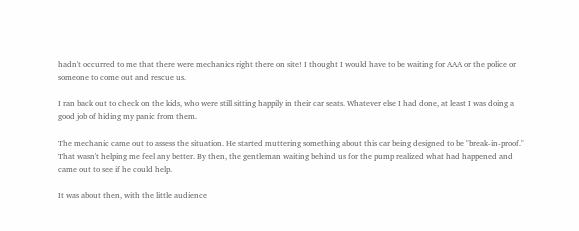hadn't occurred to me that there were mechanics right there on site! I thought I would have to be waiting for AAA or the police or someone to come out and rescue us.

I ran back out to check on the kids, who were still sitting happily in their car seats. Whatever else I had done, at least I was doing a good job of hiding my panic from them.

The mechanic came out to assess the situation. He started muttering something about this car being designed to be "break-in-proof." That wasn't helping me feel any better. By then, the gentleman waiting behind us for the pump realized what had happened and came out to see if he could help.

It was about then, with the little audience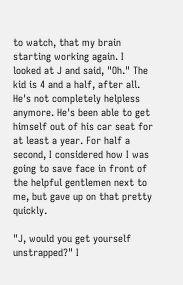to watch, that my brain starting working again. I looked at J and said, "Oh." The kid is 4 and a half, after all. He's not completely helpless anymore. He's been able to get himself out of his car seat for at least a year. For half a second, I considered how I was going to save face in front of the helpful gentlemen next to me, but gave up on that pretty quickly.

"J, would you get yourself unstrapped?" I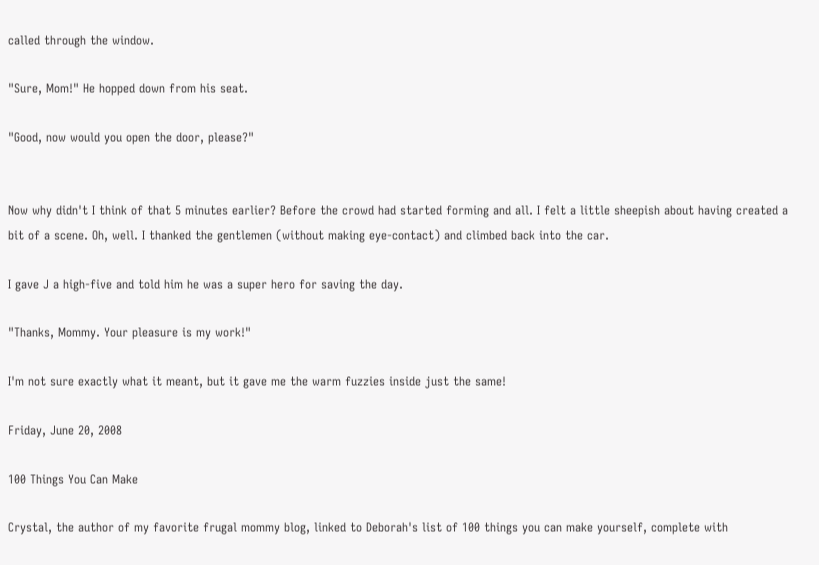called through the window.

"Sure, Mom!" He hopped down from his seat.

"Good, now would you open the door, please?"


Now why didn't I think of that 5 minutes earlier? Before the crowd had started forming and all. I felt a little sheepish about having created a bit of a scene. Oh, well. I thanked the gentlemen (without making eye-contact) and climbed back into the car.

I gave J a high-five and told him he was a super hero for saving the day.

"Thanks, Mommy. Your pleasure is my work!"

I'm not sure exactly what it meant, but it gave me the warm fuzzies inside just the same!

Friday, June 20, 2008

100 Things You Can Make

Crystal, the author of my favorite frugal mommy blog, linked to Deborah's list of 100 things you can make yourself, complete with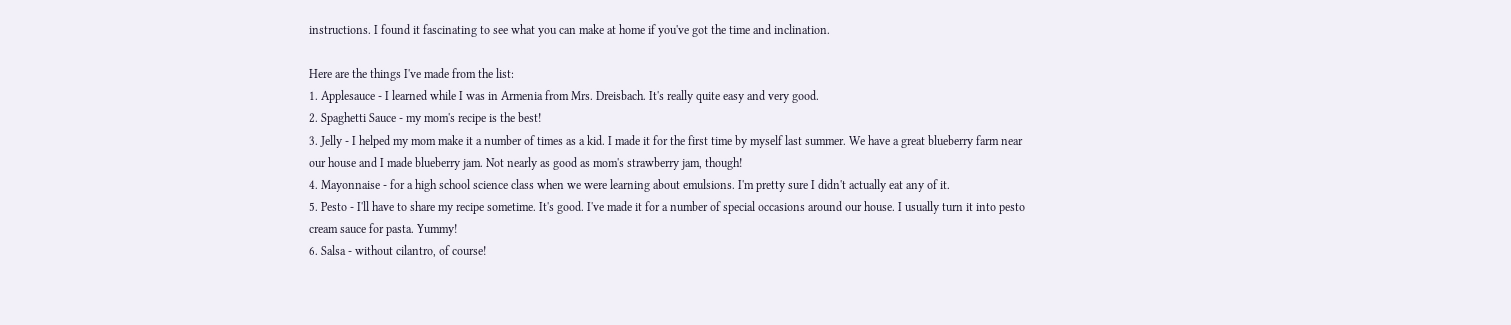instructions. I found it fascinating to see what you can make at home if you've got the time and inclination.

Here are the things I've made from the list:
1. Applesauce - I learned while I was in Armenia from Mrs. Dreisbach. It's really quite easy and very good.
2. Spaghetti Sauce - my mom's recipe is the best!
3. Jelly - I helped my mom make it a number of times as a kid. I made it for the first time by myself last summer. We have a great blueberry farm near our house and I made blueberry jam. Not nearly as good as mom's strawberry jam, though!
4. Mayonnaise - for a high school science class when we were learning about emulsions. I'm pretty sure I didn't actually eat any of it.
5. Pesto - I'll have to share my recipe sometime. It's good. I've made it for a number of special occasions around our house. I usually turn it into pesto cream sauce for pasta. Yummy!
6. Salsa - without cilantro, of course!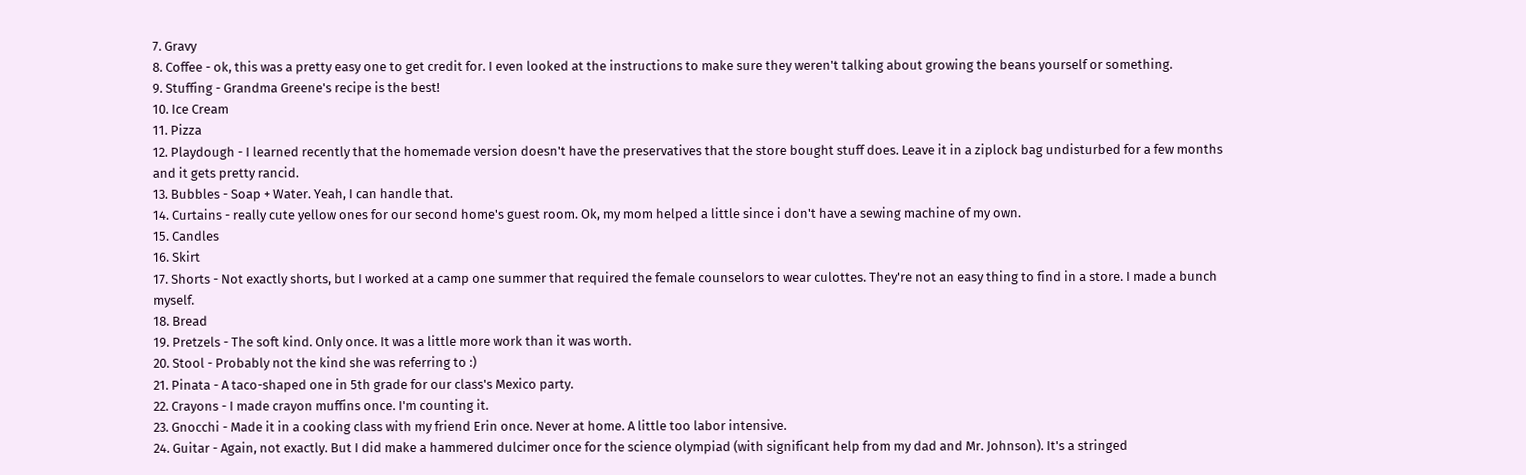7. Gravy
8. Coffee - ok, this was a pretty easy one to get credit for. I even looked at the instructions to make sure they weren't talking about growing the beans yourself or something.
9. Stuffing - Grandma Greene's recipe is the best!
10. Ice Cream
11. Pizza
12. Playdough - I learned recently that the homemade version doesn't have the preservatives that the store bought stuff does. Leave it in a ziplock bag undisturbed for a few months and it gets pretty rancid.
13. Bubbles - Soap + Water. Yeah, I can handle that.
14. Curtains - really cute yellow ones for our second home's guest room. Ok, my mom helped a little since i don't have a sewing machine of my own.
15. Candles
16. Skirt
17. Shorts - Not exactly shorts, but I worked at a camp one summer that required the female counselors to wear culottes. They're not an easy thing to find in a store. I made a bunch myself.
18. Bread
19. Pretzels - The soft kind. Only once. It was a little more work than it was worth.
20. Stool - Probably not the kind she was referring to :)
21. Pinata - A taco-shaped one in 5th grade for our class's Mexico party.
22. Crayons - I made crayon muffins once. I'm counting it.
23. Gnocchi - Made it in a cooking class with my friend Erin once. Never at home. A little too labor intensive.
24. Guitar - Again, not exactly. But I did make a hammered dulcimer once for the science olympiad (with significant help from my dad and Mr. Johnson). It's a stringed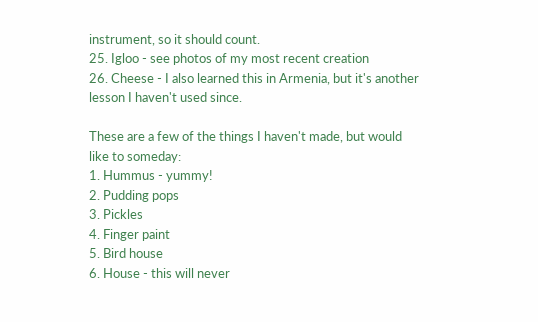instrument, so it should count.
25. Igloo - see photos of my most recent creation
26. Cheese - I also learned this in Armenia, but it's another lesson I haven't used since.

These are a few of the things I haven't made, but would like to someday:
1. Hummus - yummy!
2. Pudding pops
3. Pickles
4. Finger paint
5. Bird house
6. House - this will never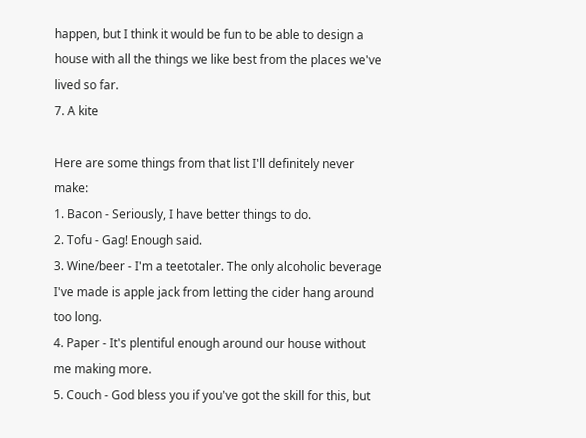happen, but I think it would be fun to be able to design a house with all the things we like best from the places we've lived so far.
7. A kite

Here are some things from that list I'll definitely never make:
1. Bacon - Seriously, I have better things to do.
2. Tofu - Gag! Enough said.
3. Wine/beer - I'm a teetotaler. The only alcoholic beverage I've made is apple jack from letting the cider hang around too long.
4. Paper - It's plentiful enough around our house without me making more.
5. Couch - God bless you if you've got the skill for this, but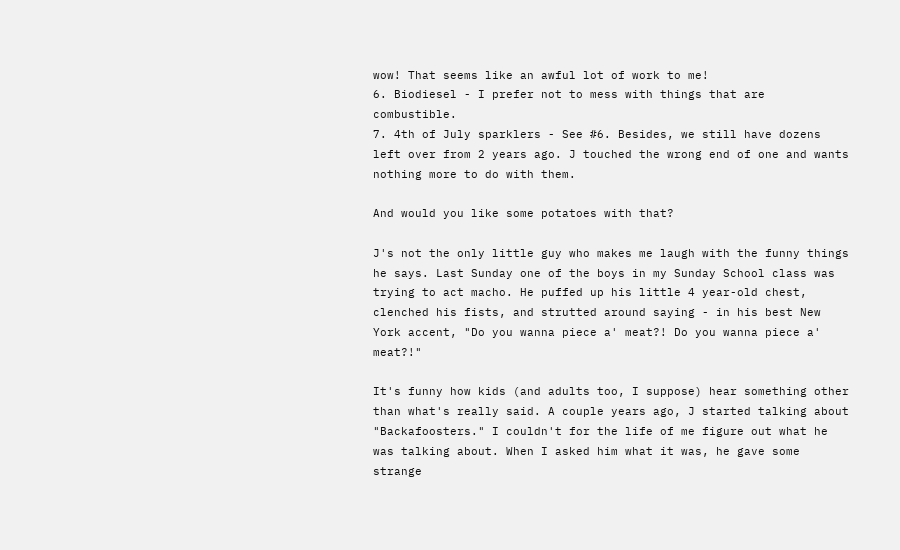wow! That seems like an awful lot of work to me!
6. Biodiesel - I prefer not to mess with things that are combustible.
7. 4th of July sparklers - See #6. Besides, we still have dozens left over from 2 years ago. J touched the wrong end of one and wants nothing more to do with them.

And would you like some potatoes with that?

J's not the only little guy who makes me laugh with the funny things he says. Last Sunday one of the boys in my Sunday School class was trying to act macho. He puffed up his little 4 year-old chest, clenched his fists, and strutted around saying - in his best New York accent, "Do you wanna piece a' meat?! Do you wanna piece a' meat?!"

It's funny how kids (and adults too, I suppose) hear something other than what's really said. A couple years ago, J started talking about "Backafoosters." I couldn't for the life of me figure out what he was talking about. When I asked him what it was, he gave some strange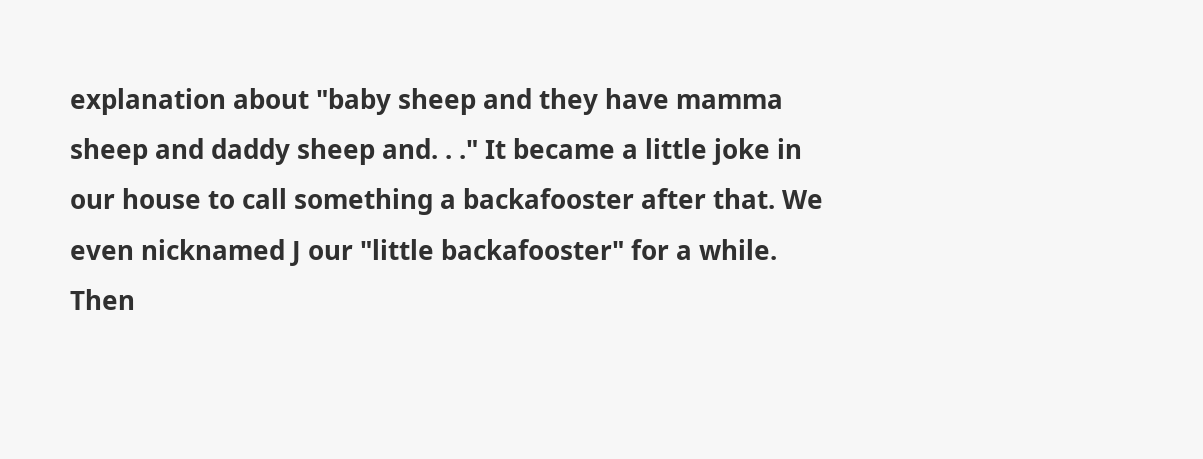explanation about "baby sheep and they have mamma sheep and daddy sheep and. . ." It became a little joke in our house to call something a backafooster after that. We even nicknamed J our "little backafooster" for a while. Then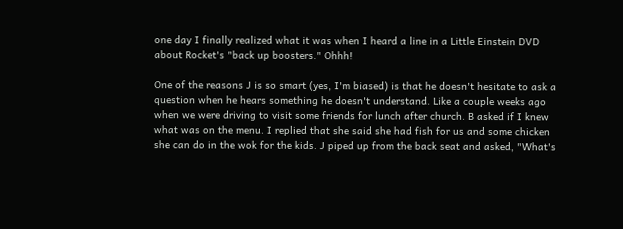one day I finally realized what it was when I heard a line in a Little Einstein DVD about Rocket's "back up boosters." Ohhh!

One of the reasons J is so smart (yes, I'm biased) is that he doesn't hesitate to ask a question when he hears something he doesn't understand. Like a couple weeks ago when we were driving to visit some friends for lunch after church. B asked if I knew what was on the menu. I replied that she said she had fish for us and some chicken she can do in the wok for the kids. J piped up from the back seat and asked, "What's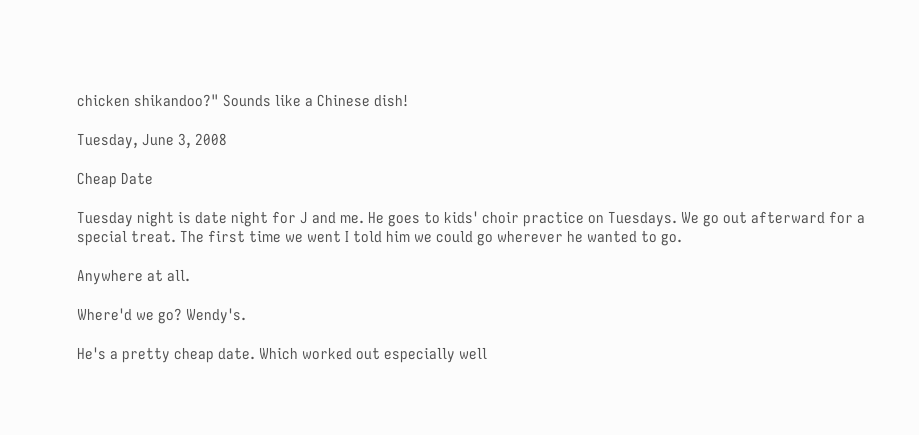chicken shikandoo?" Sounds like a Chinese dish!

Tuesday, June 3, 2008

Cheap Date

Tuesday night is date night for J and me. He goes to kids' choir practice on Tuesdays. We go out afterward for a special treat. The first time we went I told him we could go wherever he wanted to go.

Anywhere at all.

Where'd we go? Wendy's.

He's a pretty cheap date. Which worked out especially well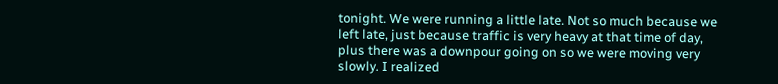tonight. We were running a little late. Not so much because we left late, just because traffic is very heavy at that time of day, plus there was a downpour going on so we were moving very slowly. I realized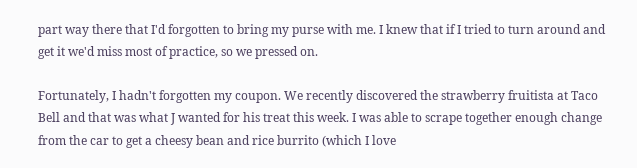part way there that I'd forgotten to bring my purse with me. I knew that if I tried to turn around and get it we'd miss most of practice, so we pressed on.

Fortunately, I hadn't forgotten my coupon. We recently discovered the strawberry fruitista at Taco Bell and that was what J wanted for his treat this week. I was able to scrape together enough change from the car to get a cheesy bean and rice burrito (which I love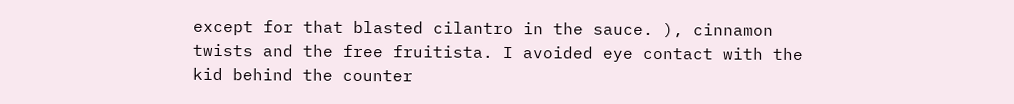except for that blasted cilantro in the sauce. ), cinnamon twists and the free fruitista. I avoided eye contact with the kid behind the counter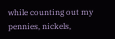while counting out my pennies, nickels,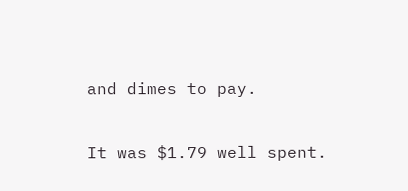and dimes to pay.

It was $1.79 well spent.